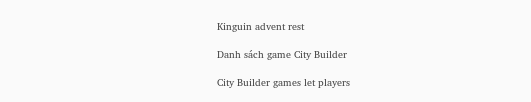Kinguin advent rest

Danh sách game City Builder

City Builder games let players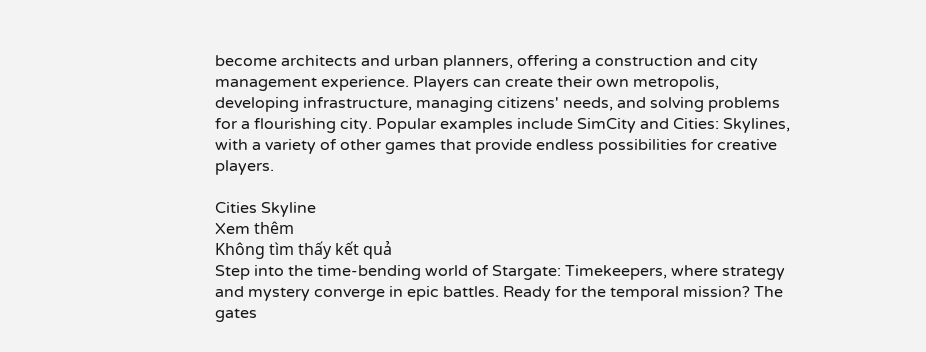become architects and urban planners, offering a construction and city management experience. Players can create their own metropolis, developing infrastructure, managing citizens' needs, and solving problems for a flourishing city. Popular examples include SimCity and Cities: Skylines, with a variety of other games that provide endless possibilities for creative players.

Cities Skyline
Xem thêm
Không tìm thấy kết quả
Step into the time-bending world of Stargate: Timekeepers, where strategy and mystery converge in epic battles. Ready for the temporal mission? The gates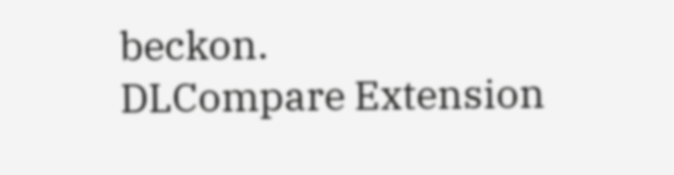beckon.
DLCompare Extension